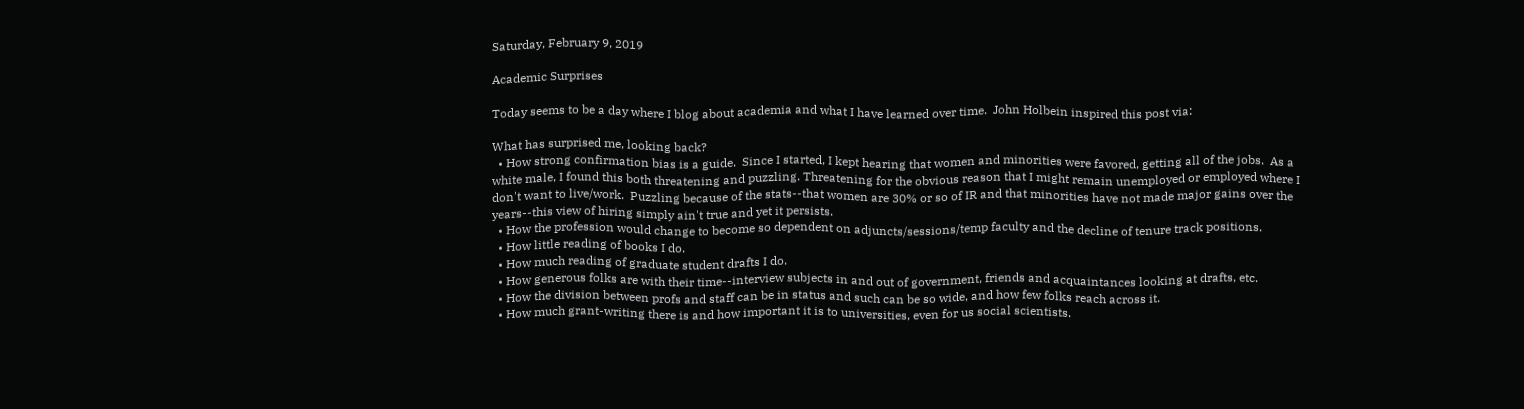Saturday, February 9, 2019

Academic Surprises

Today seems to be a day where I blog about academia and what I have learned over time.  John Holbein inspired this post via:

What has surprised me, looking back?
  • How strong confirmation bias is a guide.  Since I started, I kept hearing that women and minorities were favored, getting all of the jobs.  As a white male, I found this both threatening and puzzling. Threatening for the obvious reason that I might remain unemployed or employed where I don't want to live/work.  Puzzling because of the stats--that women are 30% or so of IR and that minorities have not made major gains over the years--this view of hiring simply ain't true and yet it persists.
  • How the profession would change to become so dependent on adjuncts/sessions/temp faculty and the decline of tenure track positions.
  • How little reading of books I do.
  • How much reading of graduate student drafts I do.
  • How generous folks are with their time--interview subjects in and out of government, friends and acquaintances looking at drafts, etc.
  • How the division between profs and staff can be in status and such can be so wide, and how few folks reach across it.
  • How much grant-writing there is and how important it is to universities, even for us social scientists.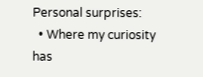Personal surprises:
  • Where my curiosity has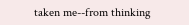taken me--from thinking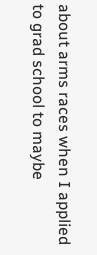about arms races when I applied to grad school to maybe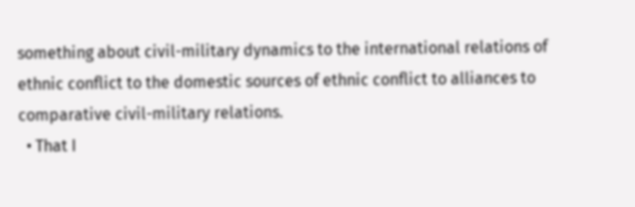something about civil-military dynamics to the international relations of ethnic conflict to the domestic sources of ethnic conflict to alliances to comparative civil-military relations.
  • That I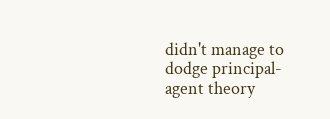didn't manage to dodge principal-agent theory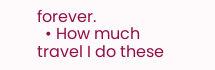forever.
  • How much travel I do these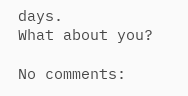days.
What about you?

No comments: